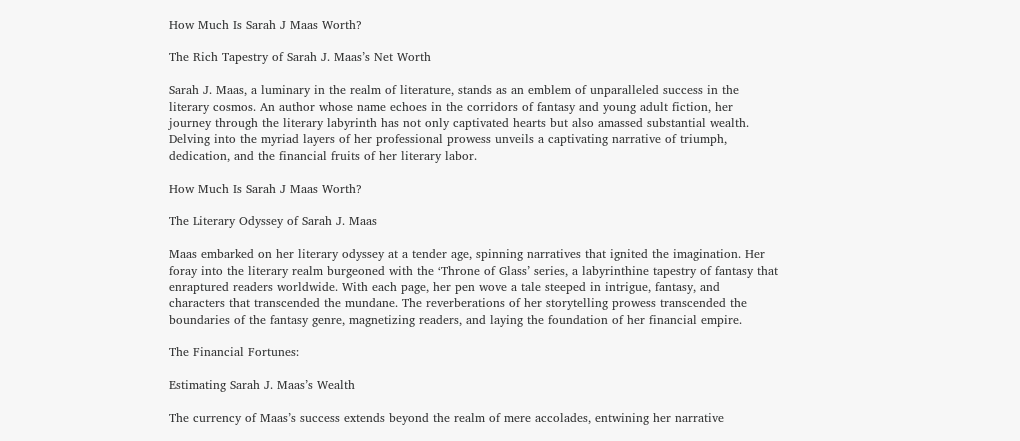How Much Is Sarah J Maas Worth?

The Rich Tapestry of Sarah J. Maas’s Net Worth

Sarah J. Maas, a luminary in the realm of literature, stands as an emblem of unparalleled success in the literary cosmos. An author whose name echoes in the corridors of fantasy and young adult fiction, her journey through the literary labyrinth has not only captivated hearts but also amassed substantial wealth. Delving into the myriad layers of her professional prowess unveils a captivating narrative of triumph, dedication, and the financial fruits of her literary labor.

How Much Is Sarah J Maas Worth?

The Literary Odyssey of Sarah J. Maas

Maas embarked on her literary odyssey at a tender age, spinning narratives that ignited the imagination. Her foray into the literary realm burgeoned with the ‘Throne of Glass’ series, a labyrinthine tapestry of fantasy that enraptured readers worldwide. With each page, her pen wove a tale steeped in intrigue, fantasy, and characters that transcended the mundane. The reverberations of her storytelling prowess transcended the boundaries of the fantasy genre, magnetizing readers, and laying the foundation of her financial empire.

The Financial Fortunes:

Estimating Sarah J. Maas’s Wealth

The currency of Maas’s success extends beyond the realm of mere accolades, entwining her narrative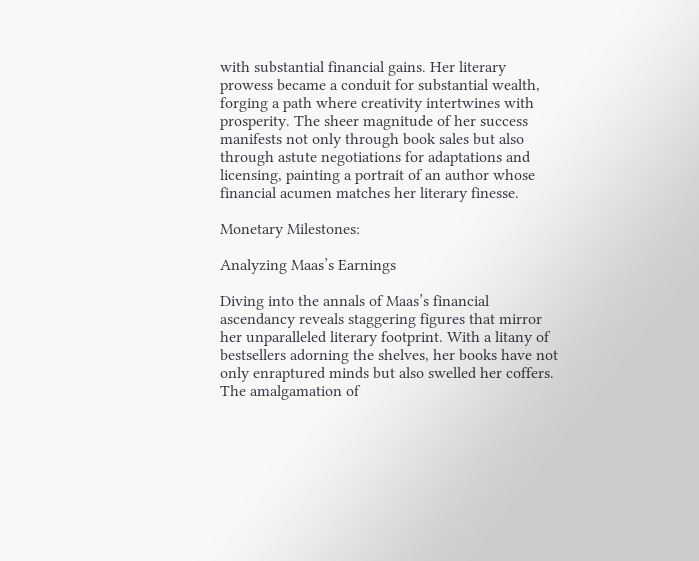with substantial financial gains. Her literary prowess became a conduit for substantial wealth, forging a path where creativity intertwines with prosperity. The sheer magnitude of her success manifests not only through book sales but also through astute negotiations for adaptations and licensing, painting a portrait of an author whose financial acumen matches her literary finesse.

Monetary Milestones:

Analyzing Maas’s Earnings

Diving into the annals of Maas’s financial ascendancy reveals staggering figures that mirror her unparalleled literary footprint. With a litany of bestsellers adorning the shelves, her books have not only enraptured minds but also swelled her coffers. The amalgamation of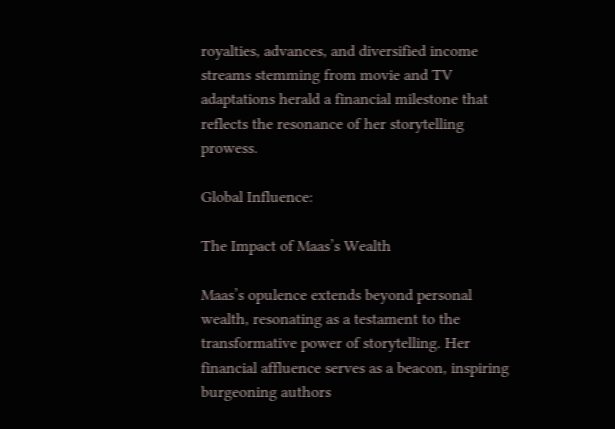royalties, advances, and diversified income streams stemming from movie and TV adaptations herald a financial milestone that reflects the resonance of her storytelling prowess.

Global Influence:

The Impact of Maas’s Wealth

Maas’s opulence extends beyond personal wealth, resonating as a testament to the transformative power of storytelling. Her financial affluence serves as a beacon, inspiring burgeoning authors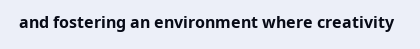and fostering an environment where creativity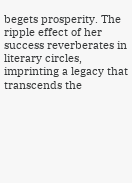begets prosperity. The ripple effect of her success reverberates in literary circles, imprinting a legacy that transcends the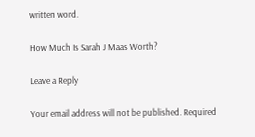written word.

How Much Is Sarah J Maas Worth?

Leave a Reply

Your email address will not be published. Required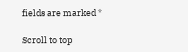fields are marked *

Scroll to top